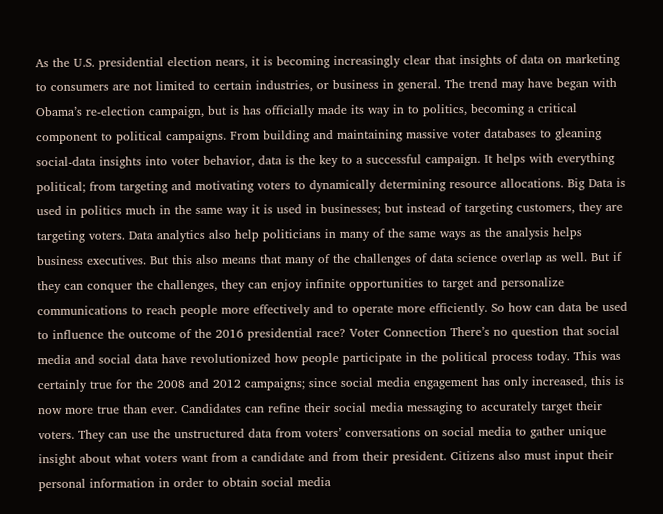As the U.S. presidential election nears, it is becoming increasingly clear that insights of data on marketing to consumers are not limited to certain industries, or business in general. The trend may have began with Obama’s re-election campaign, but is has officially made its way in to politics, becoming a critical component to political campaigns. From building and maintaining massive voter databases to gleaning social-data insights into voter behavior, data is the key to a successful campaign. It helps with everything political; from targeting and motivating voters to dynamically determining resource allocations. Big Data is used in politics much in the same way it is used in businesses; but instead of targeting customers, they are targeting voters. Data analytics also help politicians in many of the same ways as the analysis helps business executives. But this also means that many of the challenges of data science overlap as well. But if they can conquer the challenges, they can enjoy infinite opportunities to target and personalize communications to reach people more effectively and to operate more efficiently. So how can data be used to influence the outcome of the 2016 presidential race? Voter Connection There’s no question that social media and social data have revolutionized how people participate in the political process today. This was certainly true for the 2008 and 2012 campaigns; since social media engagement has only increased, this is now more true than ever. Candidates can refine their social media messaging to accurately target their voters. They can use the unstructured data from voters’ conversations on social media to gather unique insight about what voters want from a candidate and from their president. Citizens also must input their personal information in order to obtain social media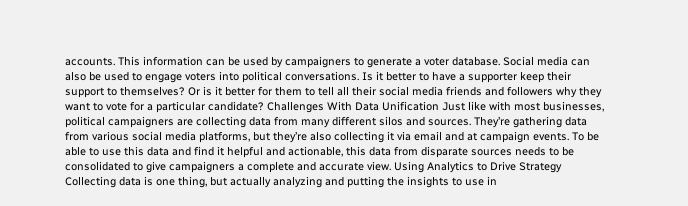accounts. This information can be used by campaigners to generate a voter database. Social media can also be used to engage voters into political conversations. Is it better to have a supporter keep their support to themselves? Or is it better for them to tell all their social media friends and followers why they want to vote for a particular candidate? Challenges With Data Unification Just like with most businesses, political campaigners are collecting data from many different silos and sources. They’re gathering data from various social media platforms, but they’re also collecting it via email and at campaign events. To be able to use this data and find it helpful and actionable, this data from disparate sources needs to be consolidated to give campaigners a complete and accurate view. Using Analytics to Drive Strategy  Collecting data is one thing, but actually analyzing and putting the insights to use in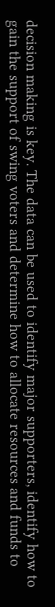decision making is key. The data can be used to identify major supporters, identify how to gain the support of swing voters and determine how to allocate resources and funds to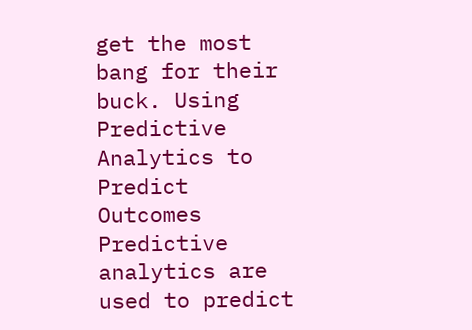get the most bang for their buck. Using Predictive Analytics to Predict Outcomes Predictive analytics are used to predict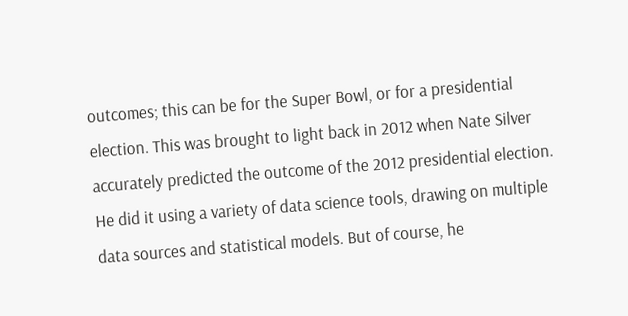outcomes; this can be for the Super Bowl, or for a presidential election. This was brought to light back in 2012 when Nate Silver accurately predicted the outcome of the 2012 presidential election. He did it using a variety of data science tools, drawing on multiple data sources and statistical models. But of course, he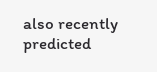also recently predicted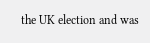the UK election and was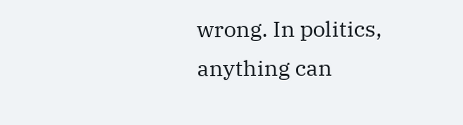wrong. In politics, anything can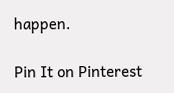happen.

Pin It on Pinterest